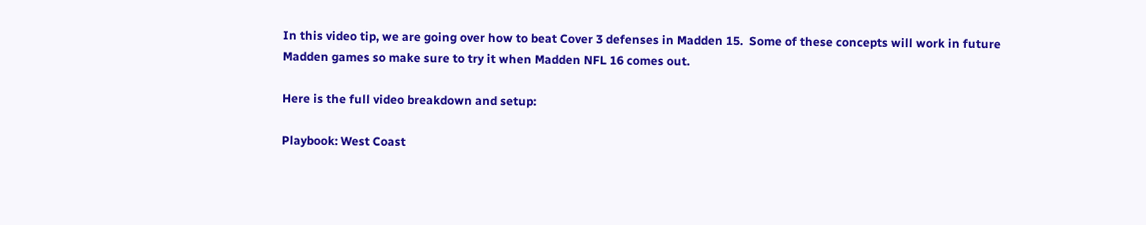In this video tip, we are going over how to beat Cover 3 defenses in Madden 15.  Some of these concepts will work in future Madden games so make sure to try it when Madden NFL 16 comes out.

Here is the full video breakdown and setup:

Playbook: West Coast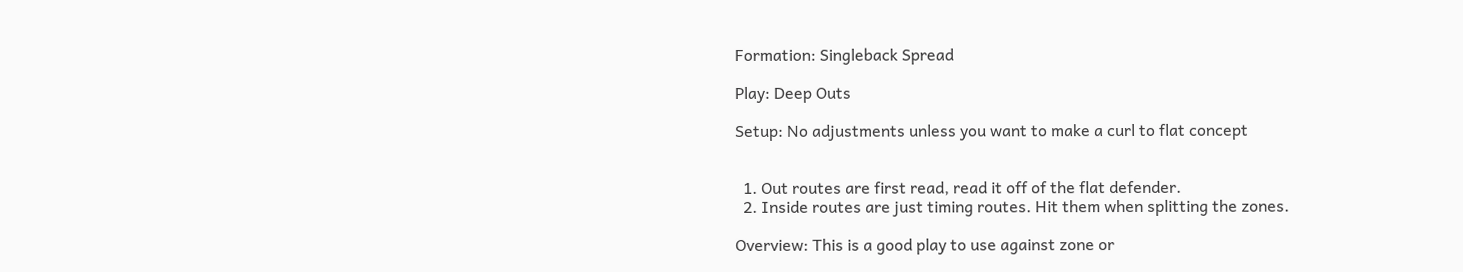Formation: Singleback Spread

Play: Deep Outs

Setup: No adjustments unless you want to make a curl to flat concept


  1. Out routes are first read, read it off of the flat defender.
  2. Inside routes are just timing routes. Hit them when splitting the zones.

Overview: This is a good play to use against zone or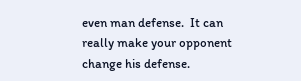even man defense.  It can really make your opponent change his defense.